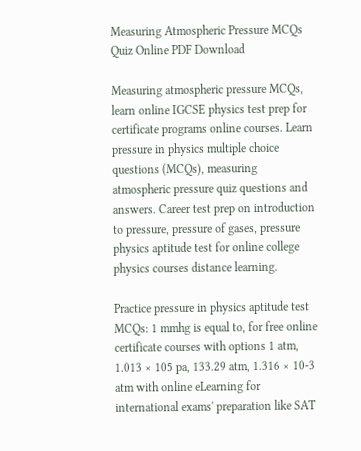Measuring Atmospheric Pressure MCQs Quiz Online PDF Download

Measuring atmospheric pressure MCQs, learn online IGCSE physics test prep for certificate programs online courses. Learn pressure in physics multiple choice questions (MCQs), measuring atmospheric pressure quiz questions and answers. Career test prep on introduction to pressure, pressure of gases, pressure physics aptitude test for online college physics courses distance learning.

Practice pressure in physics aptitude test MCQs: 1 mmhg is equal to, for free online certificate courses with options 1 atm, 1.013 × 105 pa, 133.29 atm, 1.316 × 10-3 atm with online eLearning for international exams' preparation like SAT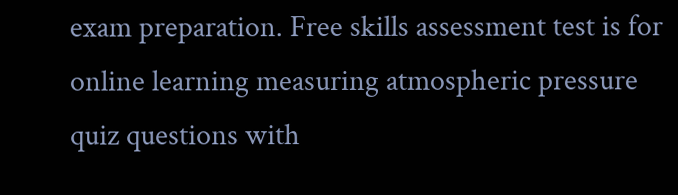exam preparation. Free skills assessment test is for online learning measuring atmospheric pressure quiz questions with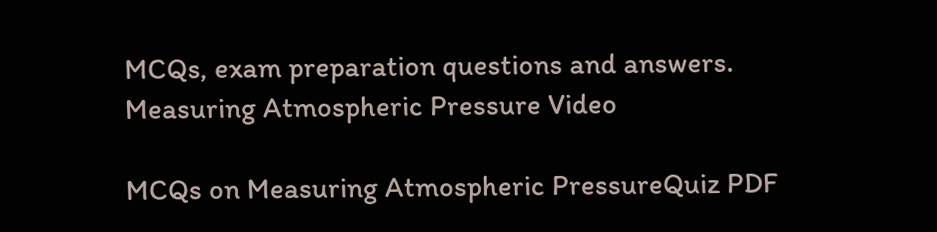MCQs, exam preparation questions and answers. Measuring Atmospheric Pressure Video

MCQs on Measuring Atmospheric PressureQuiz PDF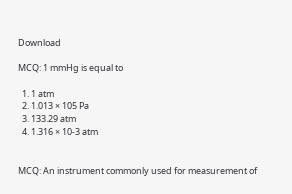Download

MCQ: 1 mmHg is equal to

  1. 1 atm
  2. 1.013 × 105 Pa
  3. 133.29 atm
  4. 1.316 × 10-3 atm


MCQ: An instrument commonly used for measurement of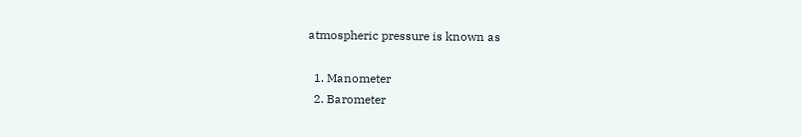atmospheric pressure is known as

  1. Manometer
  2. Barometer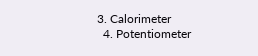3. Calorimeter
  4. Potentiometer